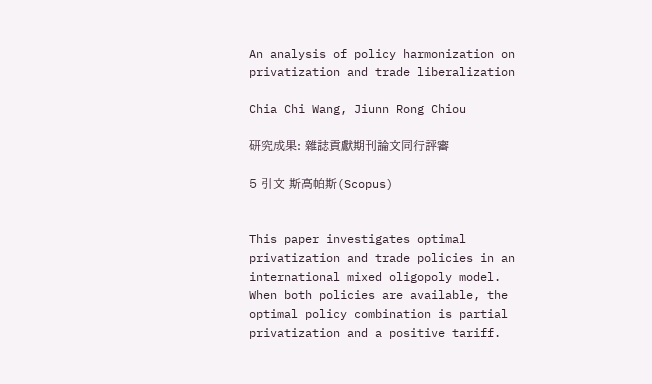An analysis of policy harmonization on privatization and trade liberalization

Chia Chi Wang, Jiunn Rong Chiou

研究成果: 雜誌貢獻期刊論文同行評審

5 引文 斯高帕斯(Scopus)


This paper investigates optimal privatization and trade policies in an international mixed oligopoly model. When both policies are available, the optimal policy combination is partial privatization and a positive tariff.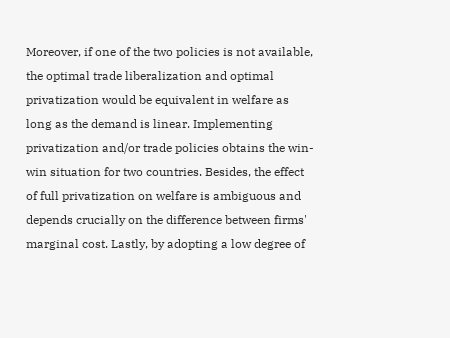Moreover, if one of the two policies is not available, the optimal trade liberalization and optimal privatization would be equivalent in welfare as long as the demand is linear. Implementing privatization and/or trade policies obtains the win-win situation for two countries. Besides, the effect of full privatization on welfare is ambiguous and depends crucially on the difference between firms' marginal cost. Lastly, by adopting a low degree of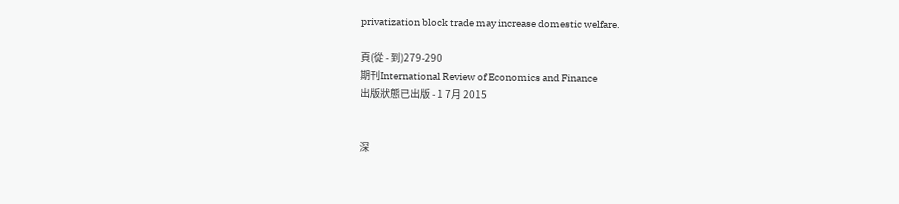privatization block trade may increase domestic welfare.

頁(從 - 到)279-290
期刊International Review of Economics and Finance
出版狀態已出版 - 1 7月 2015


深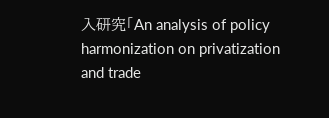入研究「An analysis of policy harmonization on privatization and trade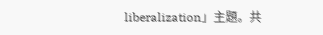liberalization」主題。共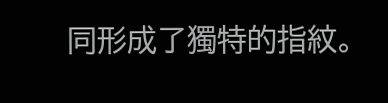同形成了獨特的指紋。